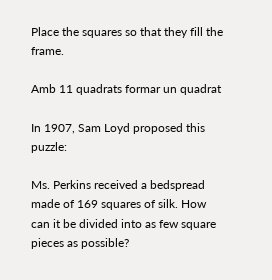Place the squares so that they fill the frame.

Amb 11 quadrats formar un quadrat

In 1907, Sam Loyd proposed this puzzle:

Ms. Perkins received a bedspread made of 169 squares of silk. How can it be divided into as few square pieces as possible?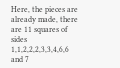Here, the pieces are already made, there are 11 squares of sides 1,1,2,2,2,3,3,4,6,6 and 7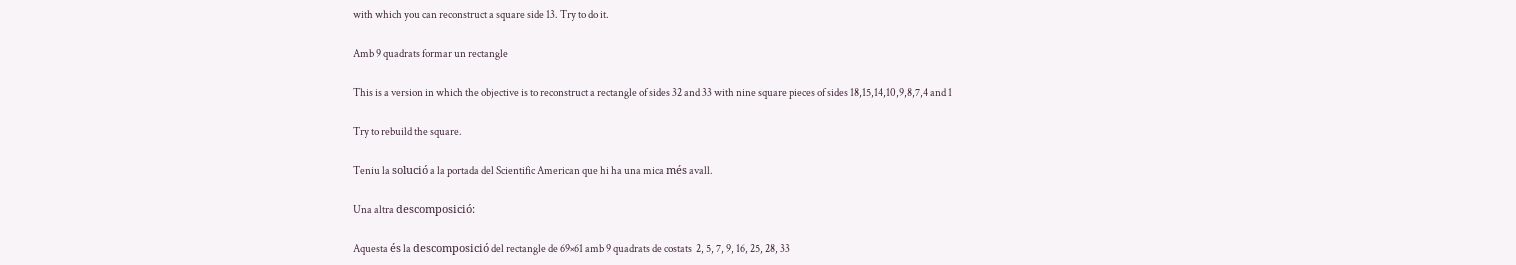with which you can reconstruct a square side 13. Try to do it.

Amb 9 quadrats formar un rectangle

This is a version in which the objective is to reconstruct a rectangle of sides 32 and 33 with nine square pieces of sides 18,15,14,10,9,8,7,4 and 1

Try to rebuild the square.

Teniu la solució a la portada del Scientific American que hi ha una mica més avall.

Una altra descomposició:

Aquesta és la descomposició del rectangle de 69×61 amb 9 quadrats de costats  2, 5, 7, 9, 16, 25, 28, 33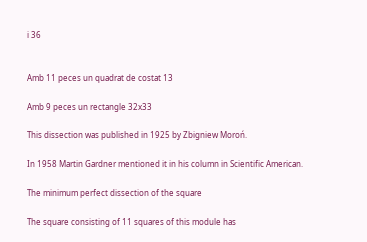i 36


Amb 11 peces un quadrat de costat 13

Amb 9 peces un rectangle 32x33

This dissection was published in 1925 by Zbigniew Moroń.

In 1958 Martin Gardner mentioned it in his column in Scientific American.

The minimum perfect dissection of the square

The square consisting of 11 squares of this module has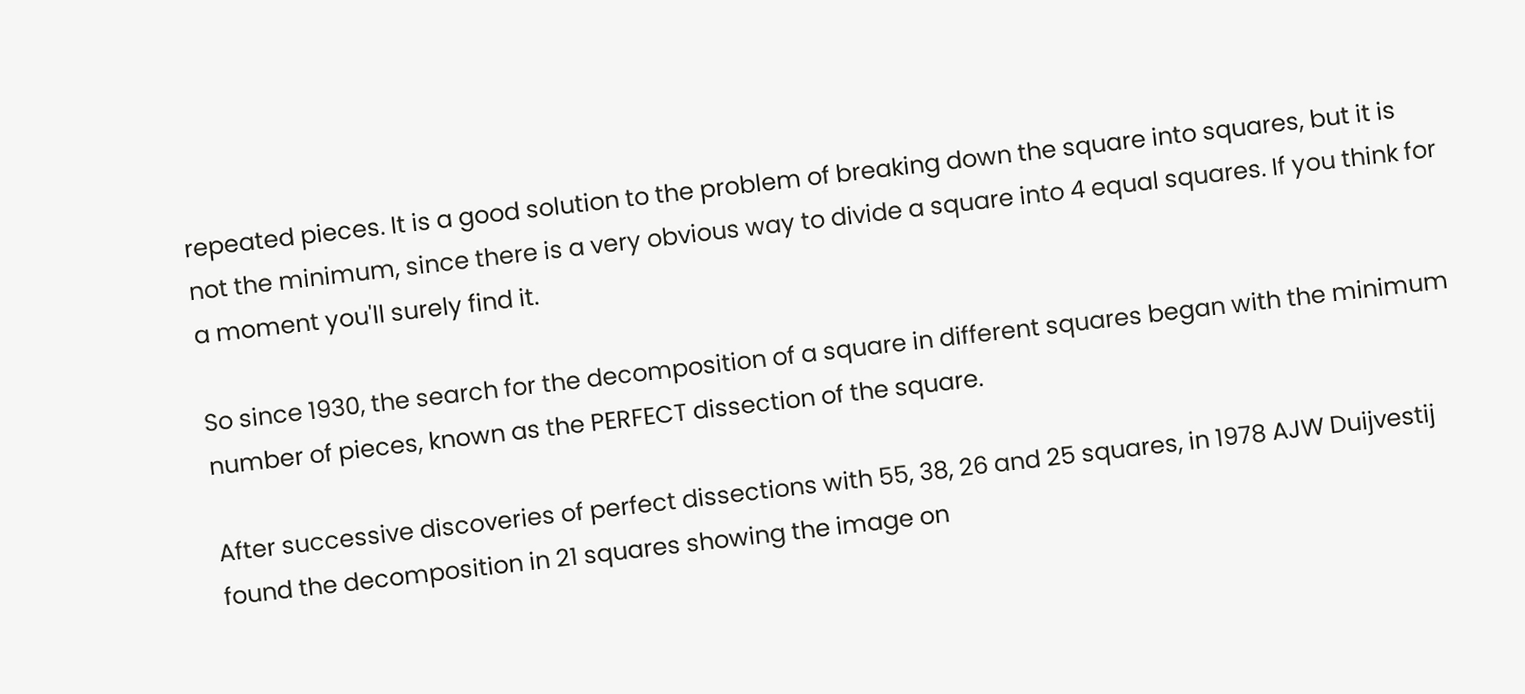repeated pieces. It is a good solution to the problem of breaking down the square into squares, but it is not the minimum, since there is a very obvious way to divide a square into 4 equal squares. If you think for a moment you'll surely find it.

So since 1930, the search for the decomposition of a square in different squares began with the minimum number of pieces, known as the PERFECT dissection of the square.

After successive discoveries of perfect dissections with 55, 38, 26 and 25 squares, in 1978 AJW Duijvestij found the decomposition in 21 squares showing the image on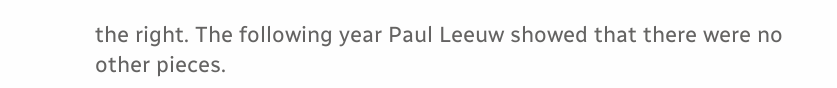the right. The following year Paul Leeuw showed that there were no other pieces.